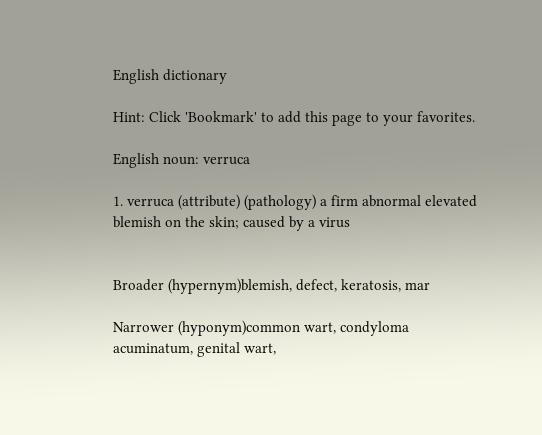English dictionary

Hint: Click 'Bookmark' to add this page to your favorites.

English noun: verruca

1. verruca (attribute) (pathology) a firm abnormal elevated blemish on the skin; caused by a virus


Broader (hypernym)blemish, defect, keratosis, mar

Narrower (hyponym)common wart, condyloma acuminatum, genital wart,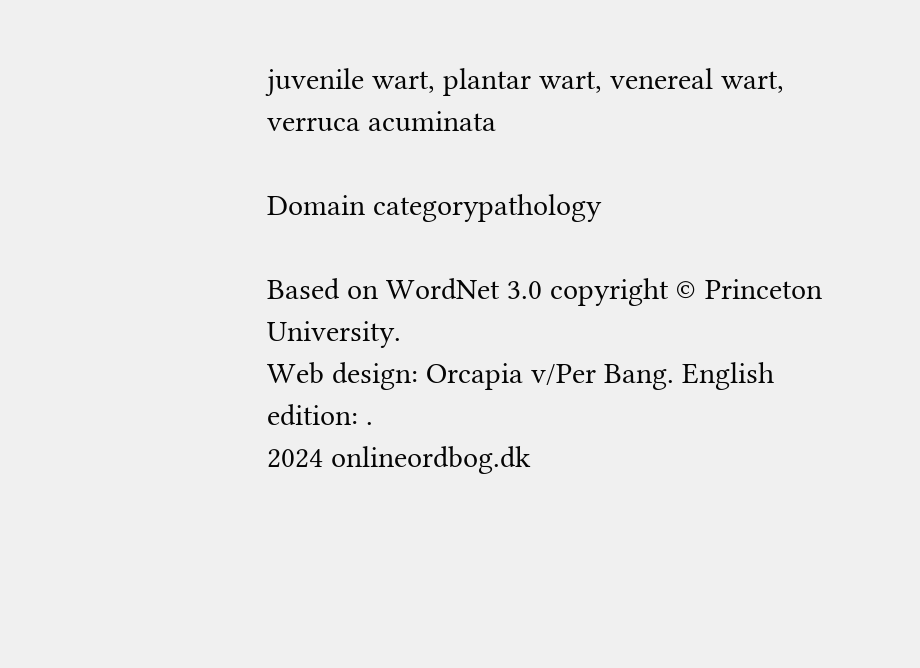juvenile wart, plantar wart, venereal wart, verruca acuminata

Domain categorypathology

Based on WordNet 3.0 copyright © Princeton University.
Web design: Orcapia v/Per Bang. English edition: .
2024 onlineordbog.dk